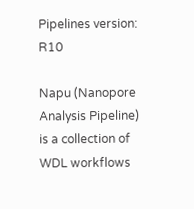Pipelines version: R10

Napu (Nanopore Analysis Pipeline) is a collection of WDL workflows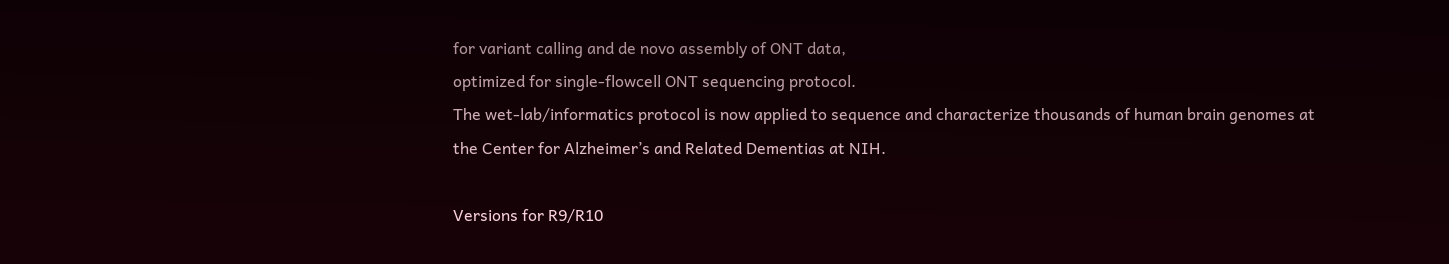for variant calling and de novo assembly of ONT data,
optimized for single-flowcell ONT sequencing protocol.
The wet-lab/informatics protocol is now applied to sequence and characterize thousands of human brain genomes at
the Center for Alzheimer’s and Related Dementias at NIH.

Versions for R9/R10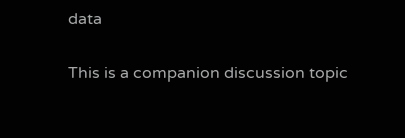data

This is a companion discussion topic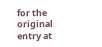for the original entry at